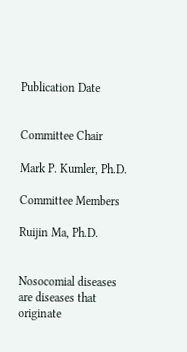Publication Date


Committee Chair

Mark P. Kumler, Ph.D.

Committee Members

Ruijin Ma, Ph.D.


Nosocomial diseases are diseases that originate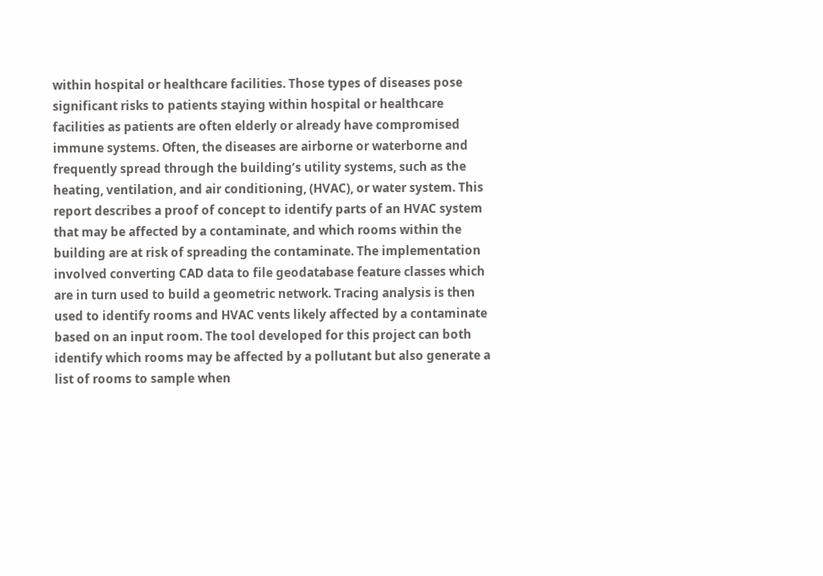within hospital or healthcare facilities. Those types of diseases pose significant risks to patients staying within hospital or healthcare facilities as patients are often elderly or already have compromised immune systems. Often, the diseases are airborne or waterborne and frequently spread through the building’s utility systems, such as the heating, ventilation, and air conditioning, (HVAC), or water system. This report describes a proof of concept to identify parts of an HVAC system that may be affected by a contaminate, and which rooms within the building are at risk of spreading the contaminate. The implementation involved converting CAD data to file geodatabase feature classes which are in turn used to build a geometric network. Tracing analysis is then used to identify rooms and HVAC vents likely affected by a contaminate based on an input room. The tool developed for this project can both identify which rooms may be affected by a pollutant but also generate a list of rooms to sample when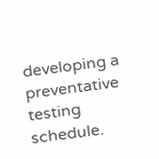developing a preventative testing schedule.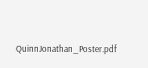QuinnJonathan_Poster.pdf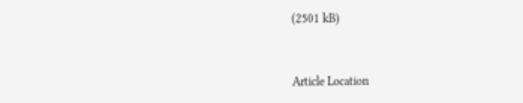(2501 kB)


Article Location